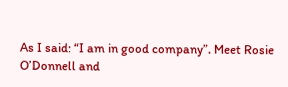As I said: “I am in good company”. Meet Rosie O’Donnell and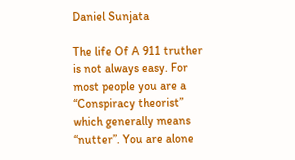Daniel Sunjata

The life Of A 911 truther is not always easy. For most people you are a “Conspiracy theorist” which generally means “nutter”. You are alone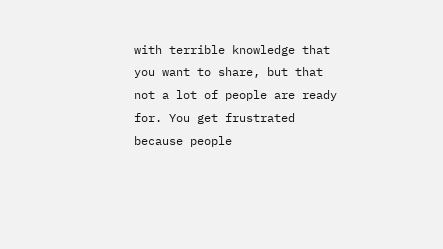with terrible knowledge that you want to share, but that not a lot of people are ready for. You get frustrated because people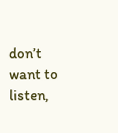don’t want to listen,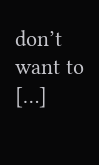don’t want to […]